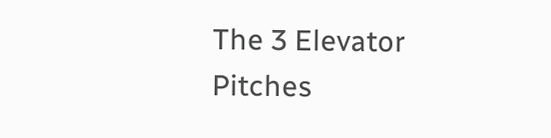The 3 Elevator Pitches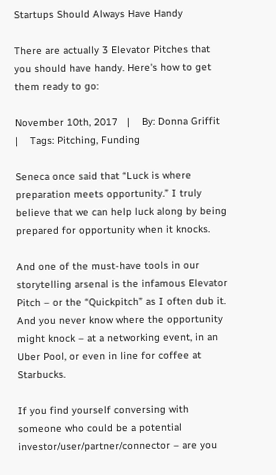Startups Should Always Have Handy

There are actually 3 Elevator Pitches that you should have handy. Here's how to get them ready to go:

November 10th, 2017   |    By: Donna Griffit    |    Tags: Pitching, Funding

Seneca once said that “Luck is where preparation meets opportunity.” I truly believe that we can help luck along by being prepared for opportunity when it knocks.

And one of the must-have tools in our storytelling arsenal is the infamous Elevator Pitch – or the “Quickpitch” as I often dub it. And you never know where the opportunity might knock – at a networking event, in an Uber Pool, or even in line for coffee at Starbucks.

If you find yourself conversing with someone who could be a potential investor/user/partner/connector – are you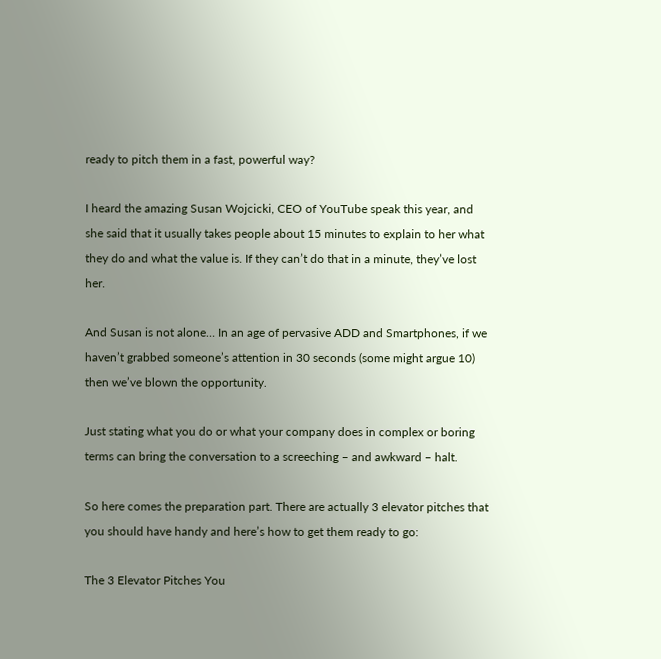ready to pitch them in a fast, powerful way?

I heard the amazing Susan Wojcicki, CEO of YouTube speak this year, and she said that it usually takes people about 15 minutes to explain to her what they do and what the value is. If they can’t do that in a minute, they’ve lost her.

And Susan is not alone… In an age of pervasive ADD and Smartphones, if we haven’t grabbed someone’s attention in 30 seconds (some might argue 10) then we’ve blown the opportunity.

Just stating what you do or what your company does in complex or boring terms can bring the conversation to a screeching – and awkward – halt.

So here comes the preparation part. There are actually 3 elevator pitches that you should have handy and here’s how to get them ready to go:

The 3 Elevator Pitches You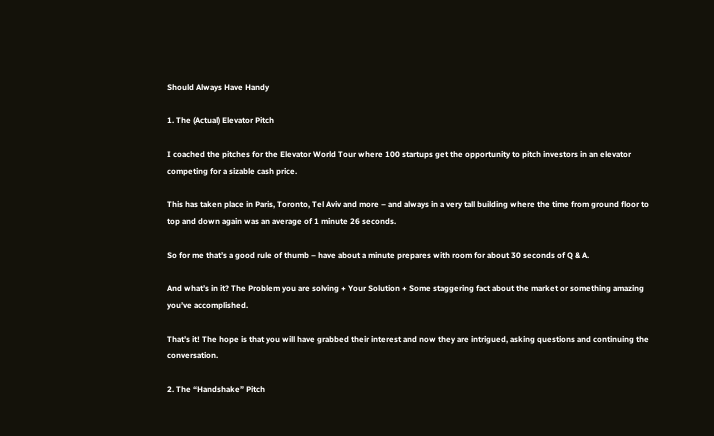Should Always Have Handy

1. The (Actual) Elevator Pitch

I coached the pitches for the Elevator World Tour where 100 startups get the opportunity to pitch investors in an elevator competing for a sizable cash price.

This has taken place in Paris, Toronto, Tel Aviv and more – and always in a very tall building where the time from ground floor to top and down again was an average of 1 minute 26 seconds.

So for me that’s a good rule of thumb – have about a minute prepares with room for about 30 seconds of Q & A.

And what’s in it? The Problem you are solving + Your Solution + Some staggering fact about the market or something amazing you’ve accomplished.

That’s it! The hope is that you will have grabbed their interest and now they are intrigued, asking questions and continuing the conversation.

2. The “Handshake” Pitch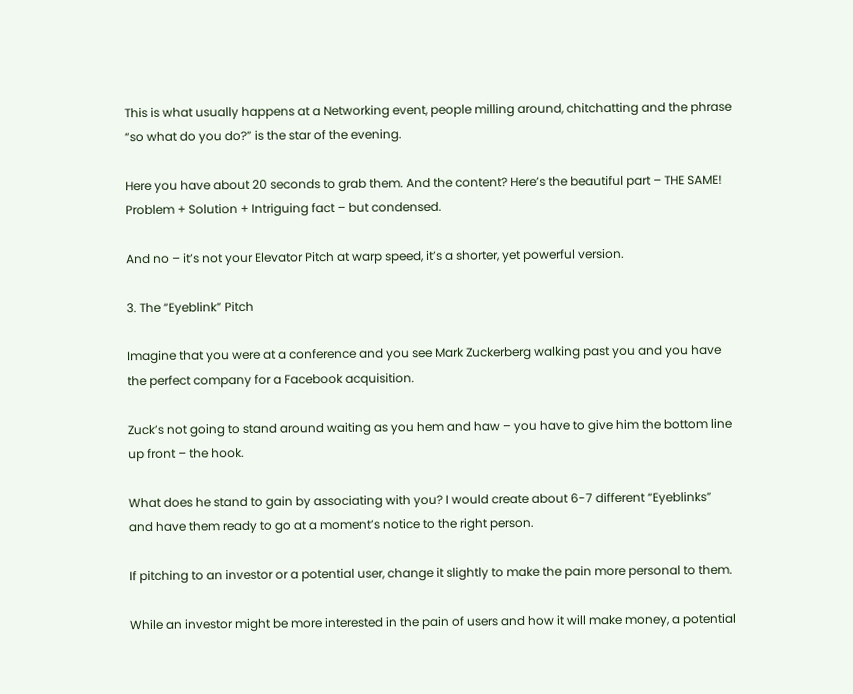This is what usually happens at a Networking event, people milling around, chitchatting and the phrase “so what do you do?” is the star of the evening.

Here you have about 20 seconds to grab them. And the content? Here’s the beautiful part – THE SAME! Problem + Solution + Intriguing fact – but condensed.

And no – it’s not your Elevator Pitch at warp speed, it’s a shorter, yet powerful version.

3. The “Eyeblink” Pitch

Imagine that you were at a conference and you see Mark Zuckerberg walking past you and you have the perfect company for a Facebook acquisition.

Zuck’s not going to stand around waiting as you hem and haw – you have to give him the bottom line up front – the hook.

What does he stand to gain by associating with you? I would create about 6-7 different “Eyeblinks” and have them ready to go at a moment’s notice to the right person.

If pitching to an investor or a potential user, change it slightly to make the pain more personal to them.

While an investor might be more interested in the pain of users and how it will make money, a potential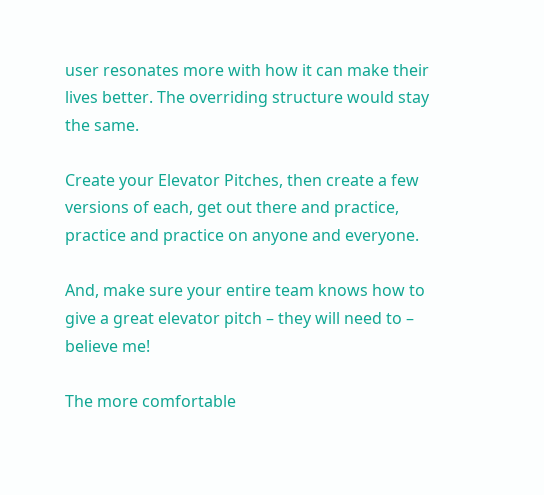user resonates more with how it can make their lives better. The overriding structure would stay the same.

Create your Elevator Pitches, then create a few versions of each, get out there and practice, practice and practice on anyone and everyone.

And, make sure your entire team knows how to give a great elevator pitch – they will need to – believe me!

The more comfortable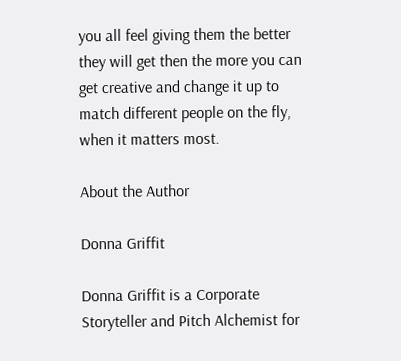you all feel giving them the better they will get then the more you can get creative and change it up to match different people on the fly, when it matters most.

About the Author

Donna Griffit

Donna Griffit is a Corporate Storyteller and Pitch Alchemist for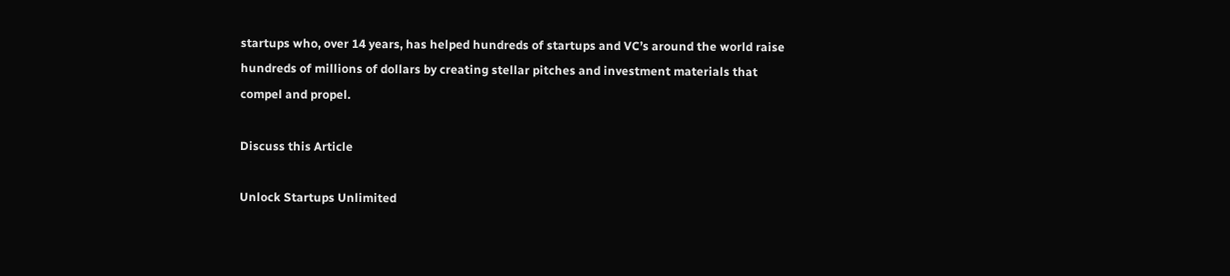startups who, over 14 years, has helped hundreds of startups and VC’s around the world raise hundreds of millions of dollars by creating stellar pitches and investment materials that compel and propel.

Discuss this Article

Unlock Startups Unlimited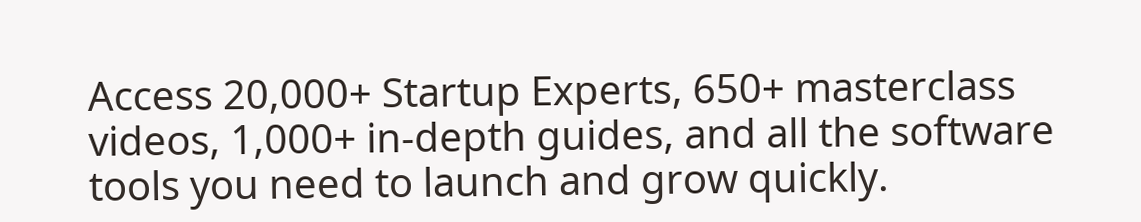Access 20,000+ Startup Experts, 650+ masterclass videos, 1,000+ in-depth guides, and all the software tools you need to launch and grow quickly.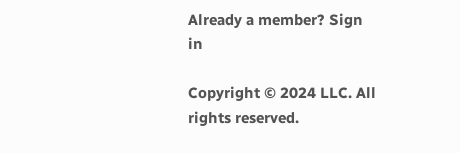Already a member? Sign in

Copyright © 2024 LLC. All rights reserved.